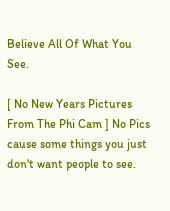Believe All Of What You See.

[ No New Years Pictures From The Phi Cam ] No Pics cause some things you just don't want people to see.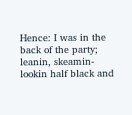Hence: I was in the back of the party; leanin, skeamin-lookin half black and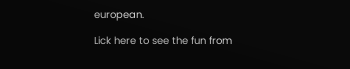european.

Lick here to see the fun from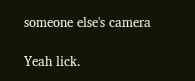someone else's camera

Yeah lick.